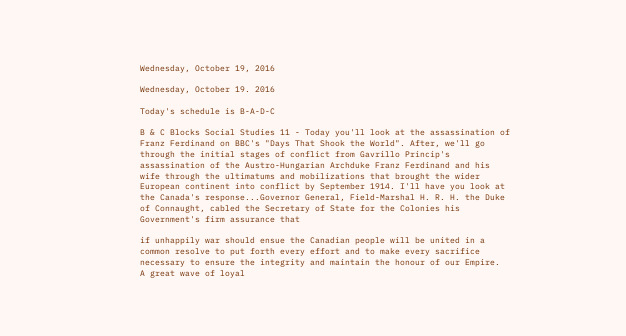Wednesday, October 19, 2016

Wednesday, October 19. 2016

Today's schedule is B-A-D-C

B & C Blocks Social Studies 11 - Today you'll look at the assassination of Franz Ferdinand on BBC's "Days That Shook the World". After, we'll go through the initial stages of conflict from Gavrillo Princip's assassination of the Austro-Hungarian Archduke Franz Ferdinand and his wife through the ultimatums and mobilizations that brought the wider European continent into conflict by September 1914. I'll have you look at the Canada's response...Governor General, Field-Marshal H. R. H. the Duke of Connaught, cabled the Secretary of State for the Colonies his Government's firm assurance that

if unhappily war should ensue the Canadian people will be united in a common resolve to put forth every effort and to make every sacrifice necessary to ensure the integrity and maintain the honour of our Empire.
A great wave of loyal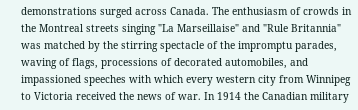demonstrations surged across Canada. The enthusiasm of crowds in the Montreal streets singing "La Marseillaise" and "Rule Britannia" was matched by the stirring spectacle of the impromptu parades, waving of flags, processions of decorated automobiles, and impassioned speeches with which every western city from Winnipeg to Victoria received the news of war. In 1914 the Canadian military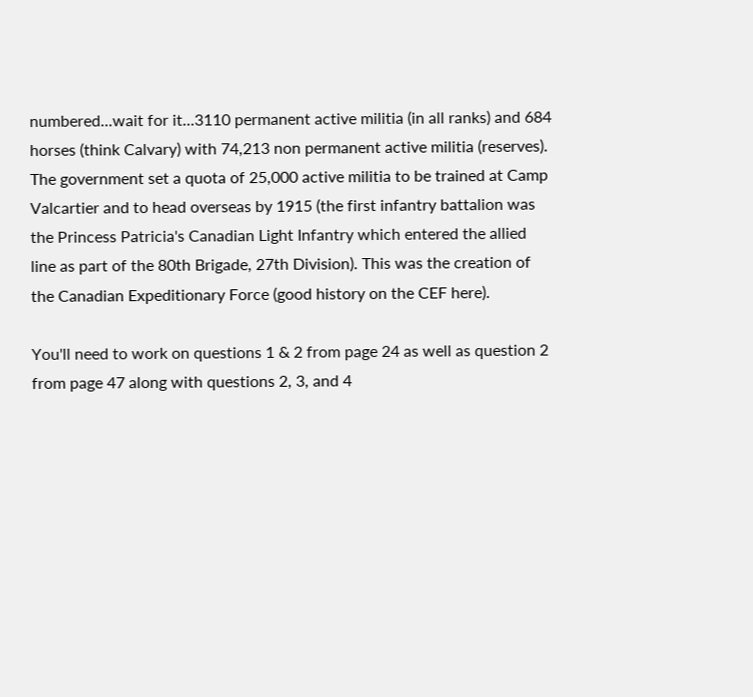numbered...wait for it...3110 permanent active militia (in all ranks) and 684 horses (think Calvary) with 74,213 non permanent active militia (reserves). The government set a quota of 25,000 active militia to be trained at Camp Valcartier and to head overseas by 1915 (the first infantry battalion was the Princess Patricia's Canadian Light Infantry which entered the allied line as part of the 80th Brigade, 27th Division). This was the creation of the Canadian Expeditionary Force (good history on the CEF here).

You'll need to work on questions 1 & 2 from page 24 as well as question 2 from page 47 along with questions 2, 3, and 4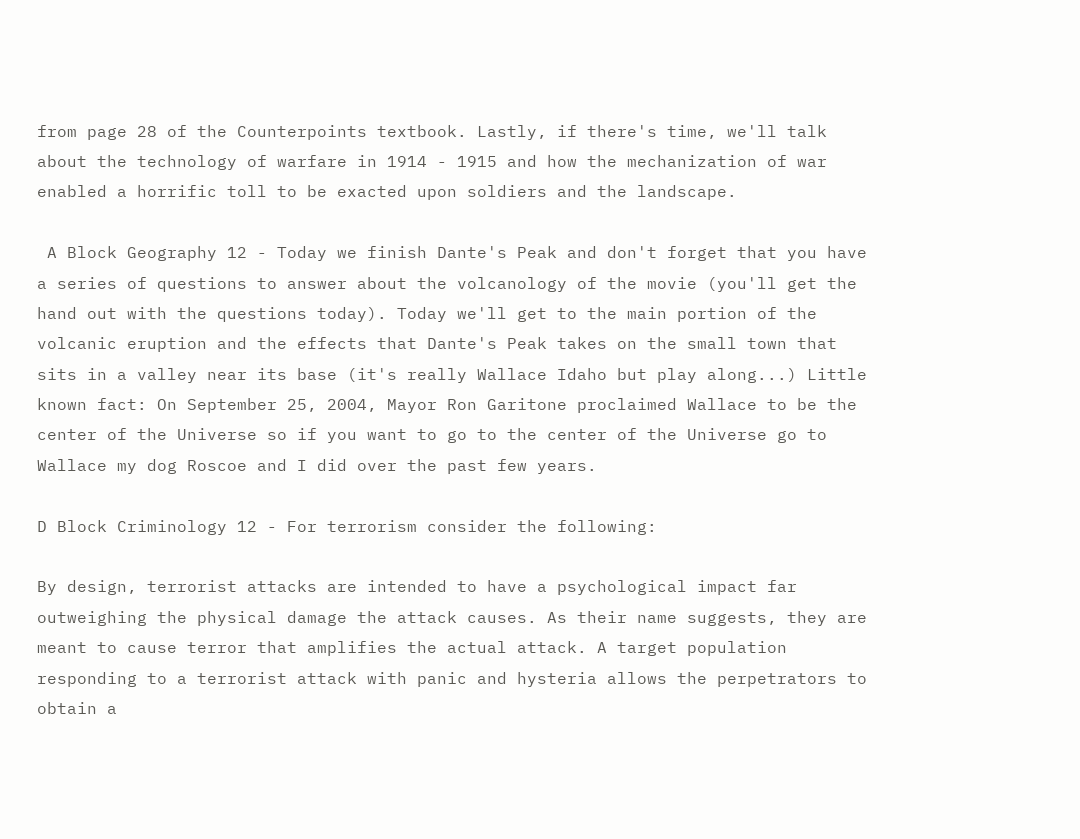from page 28 of the Counterpoints textbook. Lastly, if there's time, we'll talk about the technology of warfare in 1914 - 1915 and how the mechanization of war enabled a horrific toll to be exacted upon soldiers and the landscape.

 A Block Geography 12 - Today we finish Dante's Peak and don't forget that you have a series of questions to answer about the volcanology of the movie (you'll get the hand out with the questions today). Today we'll get to the main portion of the volcanic eruption and the effects that Dante's Peak takes on the small town that sits in a valley near its base (it's really Wallace Idaho but play along...) Little known fact: On September 25, 2004, Mayor Ron Garitone proclaimed Wallace to be the center of the Universe so if you want to go to the center of the Universe go to Wallace my dog Roscoe and I did over the past few years.

D Block Criminology 12 - For terrorism consider the following:

By design, terrorist attacks are intended to have a psychological impact far outweighing the physical damage the attack causes. As their name suggests, they are meant to cause terror that amplifies the actual attack. A target population responding to a terrorist attack with panic and hysteria allows the perpetrators to obtain a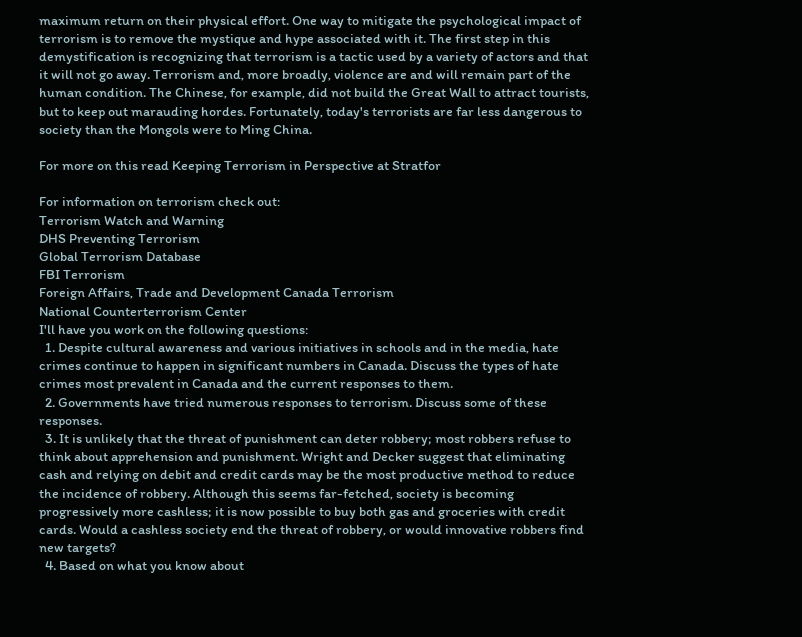maximum return on their physical effort. One way to mitigate the psychological impact of terrorism is to remove the mystique and hype associated with it. The first step in this demystification is recognizing that terrorism is a tactic used by a variety of actors and that it will not go away. Terrorism and, more broadly, violence are and will remain part of the human condition. The Chinese, for example, did not build the Great Wall to attract tourists, but to keep out marauding hordes. Fortunately, today's terrorists are far less dangerous to society than the Mongols were to Ming China.

For more on this read Keeping Terrorism in Perspective at Stratfor

For information on terrorism check out:
Terrorism Watch and Warning
DHS Preventing Terrorism
Global Terrorism Database
FBI Terrorism
Foreign Affairs, Trade and Development Canada Terrorism
National Counterterrorism Center
I'll have you work on the following questions:
  1. Despite cultural awareness and various initiatives in schools and in the media, hate crimes continue to happen in significant numbers in Canada. Discuss the types of hate crimes most prevalent in Canada and the current responses to them.
  2. Governments have tried numerous responses to terrorism. Discuss some of these responses.
  3. It is unlikely that the threat of punishment can deter robbery; most robbers refuse to think about apprehension and punishment. Wright and Decker suggest that eliminating cash and relying on debit and credit cards may be the most productive method to reduce the incidence of robbery. Although this seems far-fetched, society is becoming progressively more cashless; it is now possible to buy both gas and groceries with credit cards. Would a cashless society end the threat of robbery, or would innovative robbers find new targets?
  4. Based on what you know about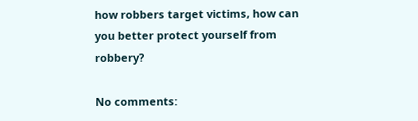how robbers target victims, how can you better protect yourself from robbery?

No comments: